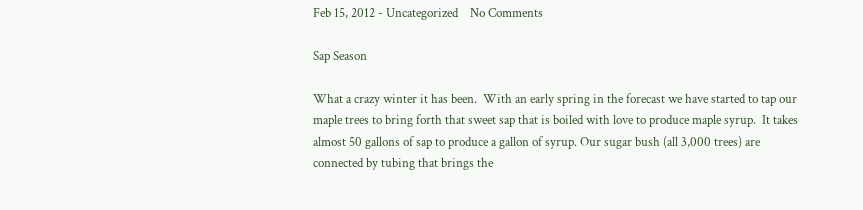Feb 15, 2012 - Uncategorized    No Comments

Sap Season

What a crazy winter it has been.  With an early spring in the forecast we have started to tap our maple trees to bring forth that sweet sap that is boiled with love to produce maple syrup.  It takes almost 50 gallons of sap to produce a gallon of syrup. Our sugar bush (all 3,000 trees) are connected by tubing that brings the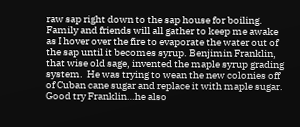raw sap right down to the sap house for boiling. Family and friends will all gather to keep me awake as I hover over the fire to evaporate the water out of the sap until it becomes syrup. Benjimin Franklin, that wise old sage, invented the maple syrup grading system.  He was trying to wean the new colonies off of Cuban cane sugar and replace it with maple sugar.  Good try Franklin…he also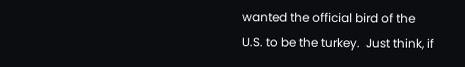wanted the official bird of the U.S. to be the turkey.  Just think, if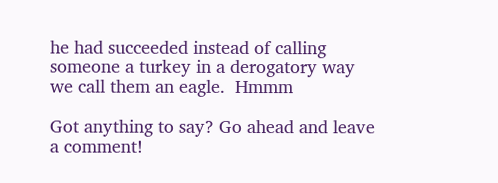he had succeeded instead of calling someone a turkey in a derogatory way we call them an eagle.  Hmmm

Got anything to say? Go ahead and leave a comment!